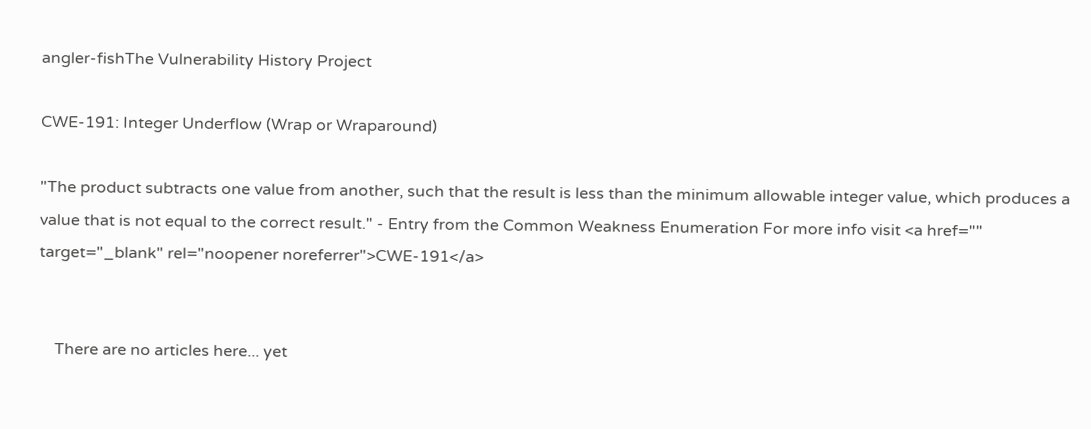angler-fishThe Vulnerability History Project

CWE-191: Integer Underflow (Wrap or Wraparound)

"The product subtracts one value from another, such that the result is less than the minimum allowable integer value, which produces a value that is not equal to the correct result." - Entry from the Common Weakness Enumeration For more info visit <a href="" target="_blank" rel="noopener noreferrer">CWE-191</a>


    There are no articles here... yet